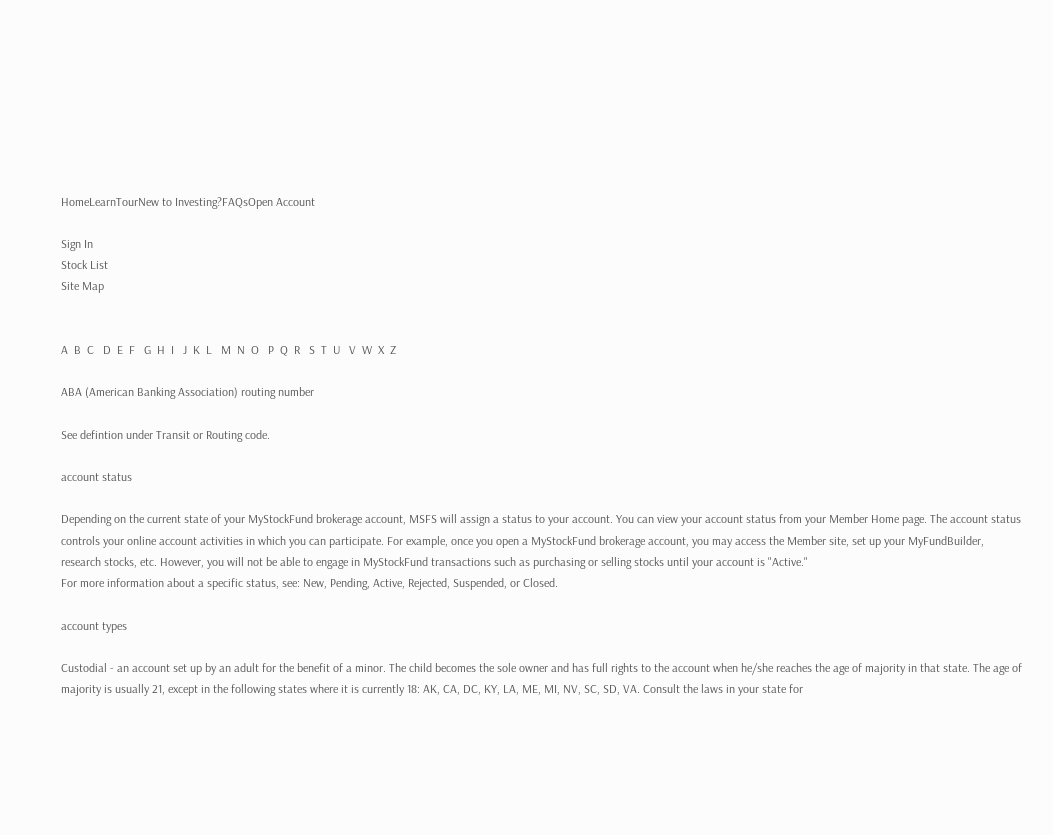HomeLearnTourNew to Investing?FAQsOpen Account

Sign In
Stock List
Site Map


A  B  C   D  E  F   G  H  I   J  K  L   M  N  O   P  Q  R   S  T  U   V  W  X  Z

ABA (American Banking Association) routing number

See defintion under Transit or Routing code.

account status

Depending on the current state of your MyStockFund brokerage account, MSFS will assign a status to your account. You can view your account status from your Member Home page. The account status controls your online account activities in which you can participate. For example, once you open a MyStockFund brokerage account, you may access the Member site, set up your MyFundBuilder, research stocks, etc. However, you will not be able to engage in MyStockFund transactions such as purchasing or selling stocks until your account is "Active."
For more information about a specific status, see: New, Pending, Active, Rejected, Suspended, or Closed.

account types

Custodial - an account set up by an adult for the benefit of a minor. The child becomes the sole owner and has full rights to the account when he/she reaches the age of majority in that state. The age of majority is usually 21, except in the following states where it is currently 18: AK, CA, DC, KY, LA, ME, MI, NV, SC, SD, VA. Consult the laws in your state for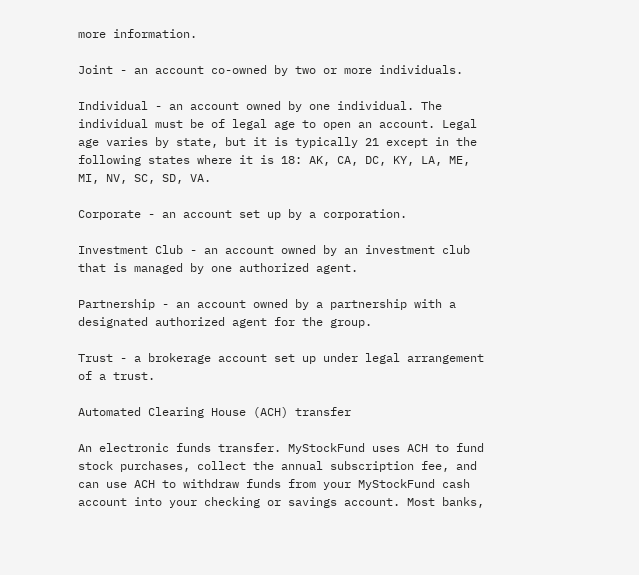more information.

Joint - an account co-owned by two or more individuals.

Individual - an account owned by one individual. The individual must be of legal age to open an account. Legal age varies by state, but it is typically 21 except in the following states where it is 18: AK, CA, DC, KY, LA, ME, MI, NV, SC, SD, VA.

Corporate - an account set up by a corporation.

Investment Club - an account owned by an investment club that is managed by one authorized agent.

Partnership - an account owned by a partnership with a designated authorized agent for the group.

Trust - a brokerage account set up under legal arrangement of a trust.

Automated Clearing House (ACH) transfer

An electronic funds transfer. MyStockFund uses ACH to fund stock purchases, collect the annual subscription fee, and can use ACH to withdraw funds from your MyStockFund cash account into your checking or savings account. Most banks,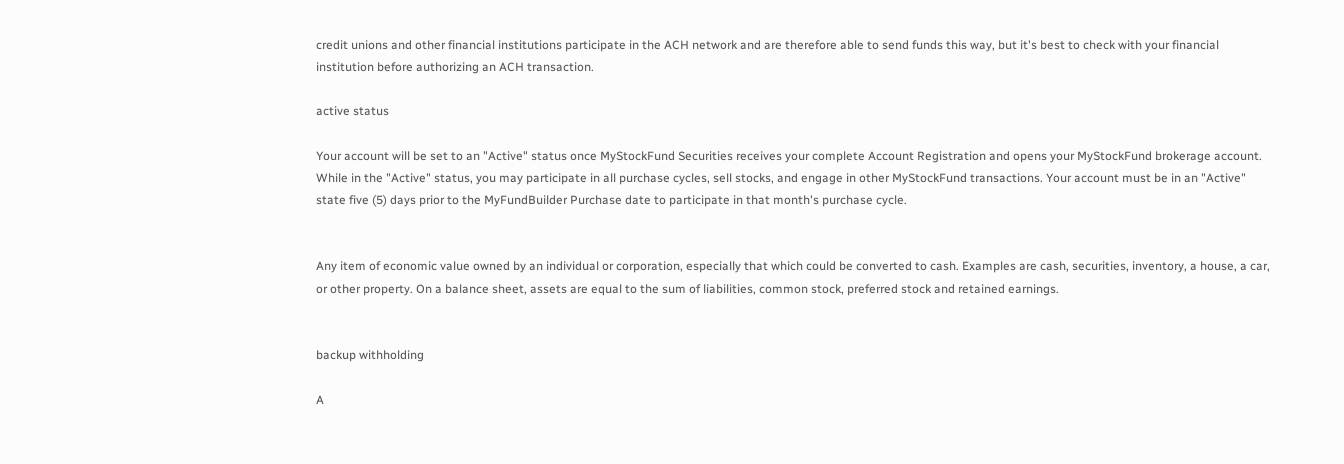credit unions and other financial institutions participate in the ACH network and are therefore able to send funds this way, but it's best to check with your financial institution before authorizing an ACH transaction.

active status

Your account will be set to an "Active" status once MyStockFund Securities receives your complete Account Registration and opens your MyStockFund brokerage account. While in the "Active" status, you may participate in all purchase cycles, sell stocks, and engage in other MyStockFund transactions. Your account must be in an "Active" state five (5) days prior to the MyFundBuilder Purchase date to participate in that month's purchase cycle.


Any item of economic value owned by an individual or corporation, especially that which could be converted to cash. Examples are cash, securities, inventory, a house, a car, or other property. On a balance sheet, assets are equal to the sum of liabilities, common stock, preferred stock and retained earnings.


backup withholding

A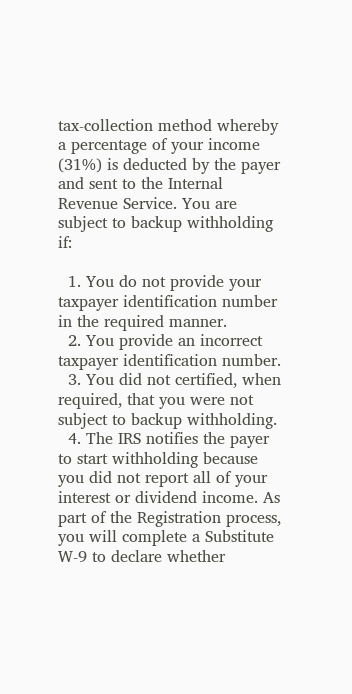tax-collection method whereby a percentage of your income (31%) is deducted by the payer and sent to the Internal Revenue Service. You are subject to backup withholding if:

  1. You do not provide your taxpayer identification number in the required manner.
  2. You provide an incorrect taxpayer identification number.
  3. You did not certified, when required, that you were not subject to backup withholding.
  4. The IRS notifies the payer to start withholding because you did not report all of your interest or dividend income. As part of the Registration process, you will complete a Substitute W-9 to declare whether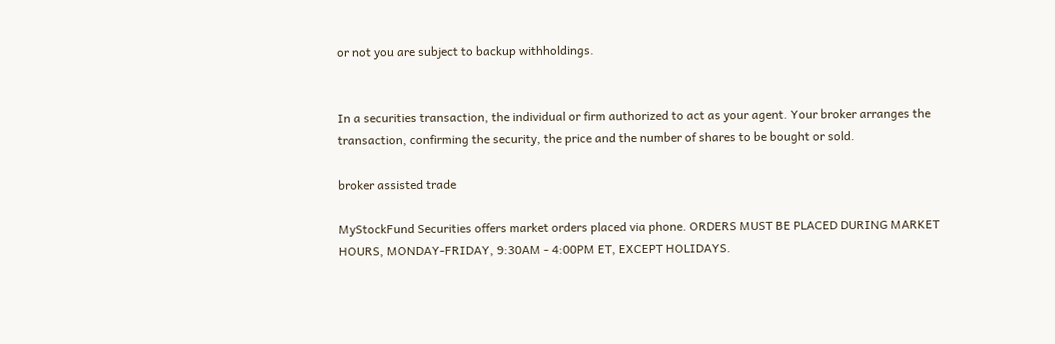or not you are subject to backup withholdings.


In a securities transaction, the individual or firm authorized to act as your agent. Your broker arranges the transaction, confirming the security, the price and the number of shares to be bought or sold.

broker assisted trade

MyStockFund Securities offers market orders placed via phone. ORDERS MUST BE PLACED DURING MARKET HOURS, MONDAY-FRIDAY, 9:30AM - 4:00PM ET, EXCEPT HOLIDAYS.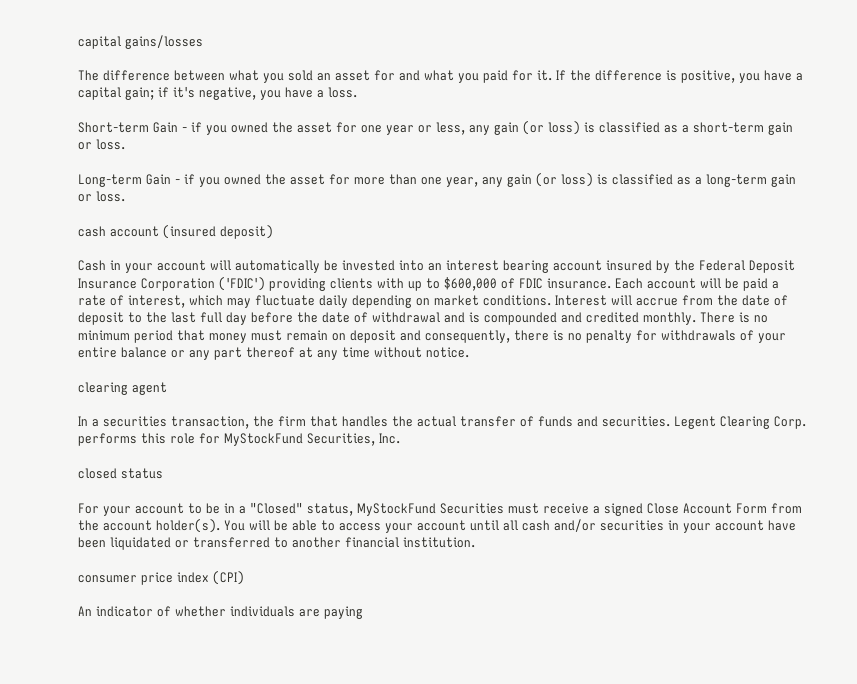capital gains/losses

The difference between what you sold an asset for and what you paid for it. If the difference is positive, you have a capital gain; if it's negative, you have a loss.

Short-term Gain - if you owned the asset for one year or less, any gain (or loss) is classified as a short-term gain or loss.

Long-term Gain - if you owned the asset for more than one year, any gain (or loss) is classified as a long-term gain or loss.

cash account (insured deposit)

Cash in your account will automatically be invested into an interest bearing account insured by the Federal Deposit Insurance Corporation ('FDIC') providing clients with up to $600,000 of FDIC insurance. Each account will be paid a rate of interest, which may fluctuate daily depending on market conditions. Interest will accrue from the date of deposit to the last full day before the date of withdrawal and is compounded and credited monthly. There is no minimum period that money must remain on deposit and consequently, there is no penalty for withdrawals of your entire balance or any part thereof at any time without notice.

clearing agent

In a securities transaction, the firm that handles the actual transfer of funds and securities. Legent Clearing Corp. performs this role for MyStockFund Securities, Inc.

closed status

For your account to be in a "Closed" status, MyStockFund Securities must receive a signed Close Account Form from the account holder(s). You will be able to access your account until all cash and/or securities in your account have been liquidated or transferred to another financial institution.

consumer price index (CPI)

An indicator of whether individuals are paying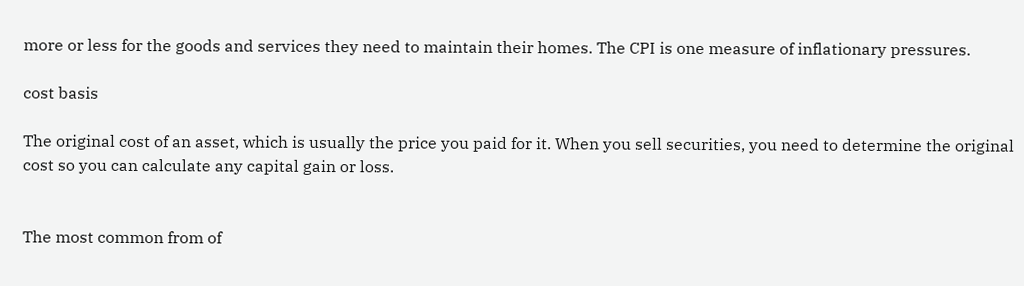more or less for the goods and services they need to maintain their homes. The CPI is one measure of inflationary pressures.

cost basis

The original cost of an asset, which is usually the price you paid for it. When you sell securities, you need to determine the original cost so you can calculate any capital gain or loss.


The most common from of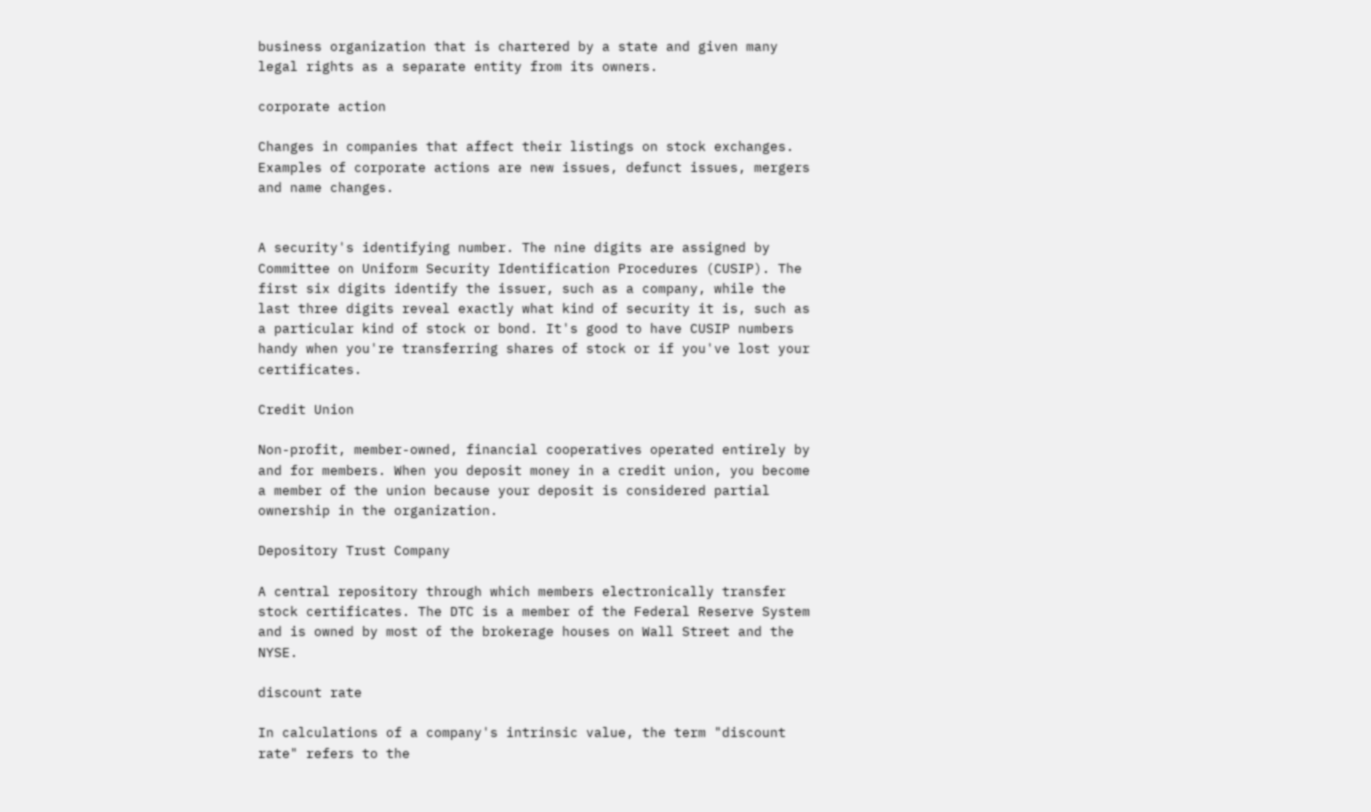business organization that is chartered by a state and given many legal rights as a separate entity from its owners.

corporate action

Changes in companies that affect their listings on stock exchanges. Examples of corporate actions are new issues, defunct issues, mergers and name changes.


A security's identifying number. The nine digits are assigned by Committee on Uniform Security Identification Procedures (CUSIP). The first six digits identify the issuer, such as a company, while the last three digits reveal exactly what kind of security it is, such as a particular kind of stock or bond. It's good to have CUSIP numbers handy when you're transferring shares of stock or if you've lost your certificates.

Credit Union

Non-profit, member-owned, financial cooperatives operated entirely by and for members. When you deposit money in a credit union, you become a member of the union because your deposit is considered partial ownership in the organization.

Depository Trust Company

A central repository through which members electronically transfer stock certificates. The DTC is a member of the Federal Reserve System and is owned by most of the brokerage houses on Wall Street and the NYSE.

discount rate

In calculations of a company's intrinsic value, the term "discount rate" refers to the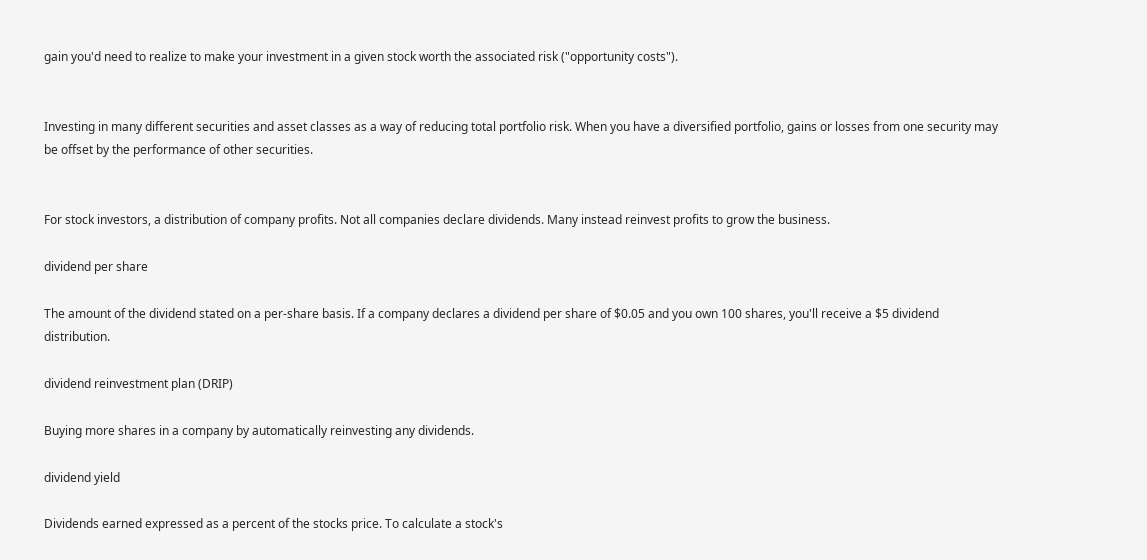gain you'd need to realize to make your investment in a given stock worth the associated risk ("opportunity costs").


Investing in many different securities and asset classes as a way of reducing total portfolio risk. When you have a diversified portfolio, gains or losses from one security may be offset by the performance of other securities.


For stock investors, a distribution of company profits. Not all companies declare dividends. Many instead reinvest profits to grow the business.

dividend per share

The amount of the dividend stated on a per-share basis. If a company declares a dividend per share of $0.05 and you own 100 shares, you'll receive a $5 dividend distribution.

dividend reinvestment plan (DRIP)

Buying more shares in a company by automatically reinvesting any dividends.

dividend yield

Dividends earned expressed as a percent of the stocks price. To calculate a stock's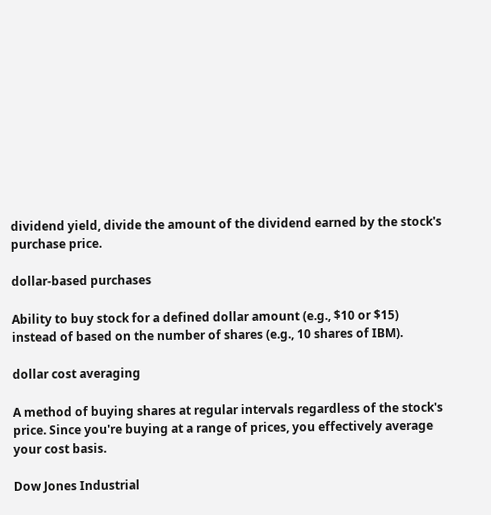dividend yield, divide the amount of the dividend earned by the stock's purchase price.

dollar-based purchases

Ability to buy stock for a defined dollar amount (e.g., $10 or $15) instead of based on the number of shares (e.g., 10 shares of IBM).

dollar cost averaging

A method of buying shares at regular intervals regardless of the stock's price. Since you're buying at a range of prices, you effectively average your cost basis.

Dow Jones Industrial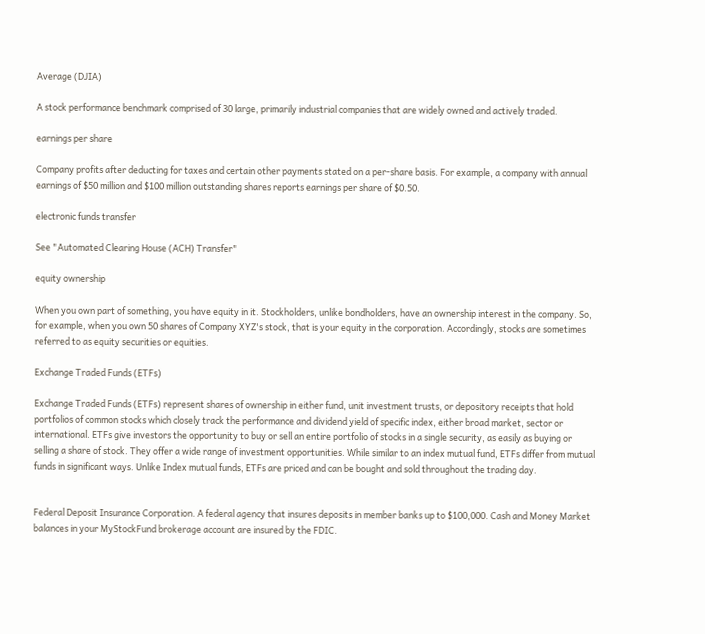Average (DJIA)

A stock performance benchmark comprised of 30 large, primarily industrial companies that are widely owned and actively traded.

earnings per share

Company profits after deducting for taxes and certain other payments stated on a per-share basis. For example, a company with annual earnings of $50 million and $100 million outstanding shares reports earnings per share of $0.50.

electronic funds transfer

See "Automated Clearing House (ACH) Transfer"

equity ownership

When you own part of something, you have equity in it. Stockholders, unlike bondholders, have an ownership interest in the company. So, for example, when you own 50 shares of Company XYZ's stock, that is your equity in the corporation. Accordingly, stocks are sometimes referred to as equity securities or equities.

Exchange Traded Funds (ETFs)

Exchange Traded Funds (ETFs) represent shares of ownership in either fund, unit investment trusts, or depository receipts that hold portfolios of common stocks which closely track the performance and dividend yield of specific index, either broad market, sector or international. ETFs give investors the opportunity to buy or sell an entire portfolio of stocks in a single security, as easily as buying or selling a share of stock. They offer a wide range of investment opportunities. While similar to an index mutual fund, ETFs differ from mutual funds in significant ways. Unlike Index mutual funds, ETFs are priced and can be bought and sold throughout the trading day.


Federal Deposit Insurance Corporation. A federal agency that insures deposits in member banks up to $100,000. Cash and Money Market balances in your MyStockFund brokerage account are insured by the FDIC.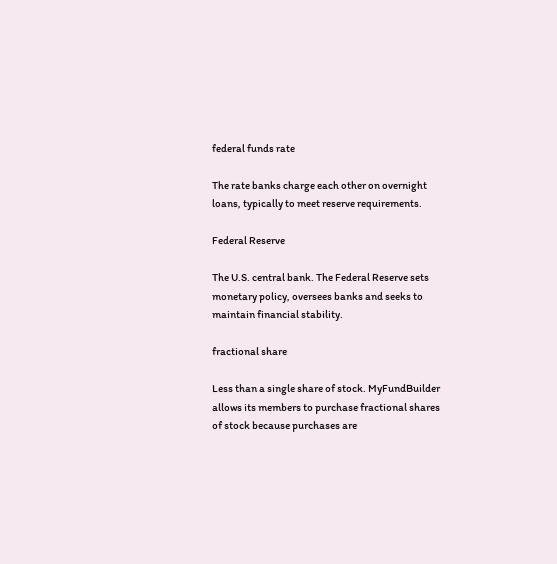federal funds rate

The rate banks charge each other on overnight loans, typically to meet reserve requirements.

Federal Reserve

The U.S. central bank. The Federal Reserve sets monetary policy, oversees banks and seeks to maintain financial stability.

fractional share

Less than a single share of stock. MyFundBuilder allows its members to purchase fractional shares of stock because purchases are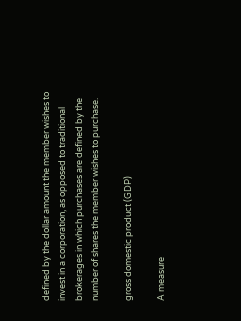defined by the dollar amount the member wishes to invest in a corporation, as opposed to traditional brokerages in which purchases are defined by the number of shares the member wishes to purchase.

gross domestic product (GDP)

A measure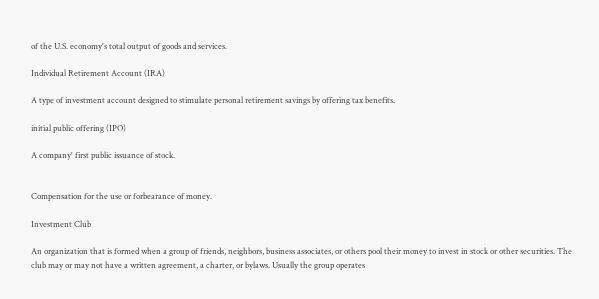of the U.S. economy's total output of goods and services.

Individual Retirement Account (IRA)

A type of investment account designed to stimulate personal retirement savings by offering tax benefits.

initial public offering (IPO)

A company' first public issuance of stock.


Compensation for the use or forbearance of money.

Investment Club

An organization that is formed when a group of friends, neighbors, business associates, or others pool their money to invest in stock or other securities. The club may or may not have a written agreement, a charter, or bylaws. Usually the group operates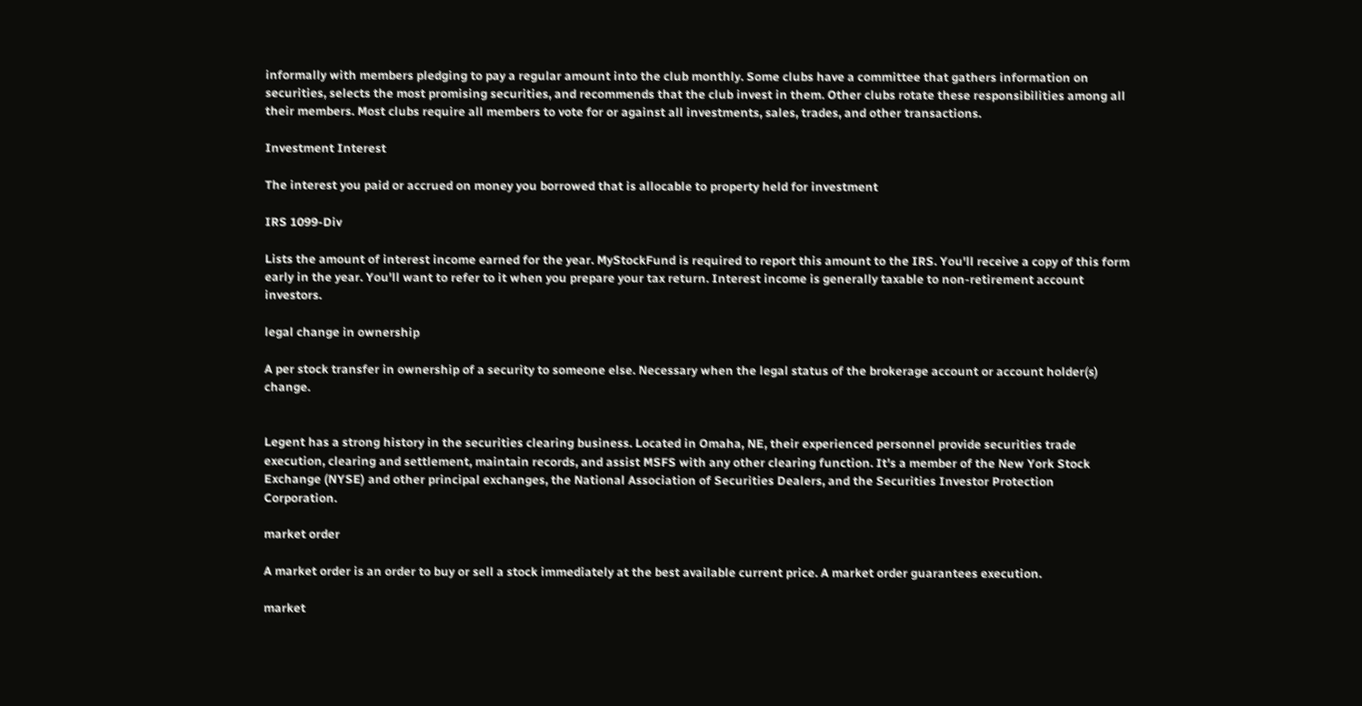informally with members pledging to pay a regular amount into the club monthly. Some clubs have a committee that gathers information on securities, selects the most promising securities, and recommends that the club invest in them. Other clubs rotate these responsibilities among all their members. Most clubs require all members to vote for or against all investments, sales, trades, and other transactions.

Investment Interest

The interest you paid or accrued on money you borrowed that is allocable to property held for investment

IRS 1099-Div

Lists the amount of interest income earned for the year. MyStockFund is required to report this amount to the IRS. You'll receive a copy of this form early in the year. You'll want to refer to it when you prepare your tax return. Interest income is generally taxable to non-retirement account investors.

legal change in ownership

A per stock transfer in ownership of a security to someone else. Necessary when the legal status of the brokerage account or account holder(s) change.


Legent has a strong history in the securities clearing business. Located in Omaha, NE, their experienced personnel provide securities trade execution, clearing and settlement, maintain records, and assist MSFS with any other clearing function. It's a member of the New York Stock Exchange (NYSE) and other principal exchanges, the National Association of Securities Dealers, and the Securities Investor Protection Corporation.

market order

A market order is an order to buy or sell a stock immediately at the best available current price. A market order guarantees execution.

market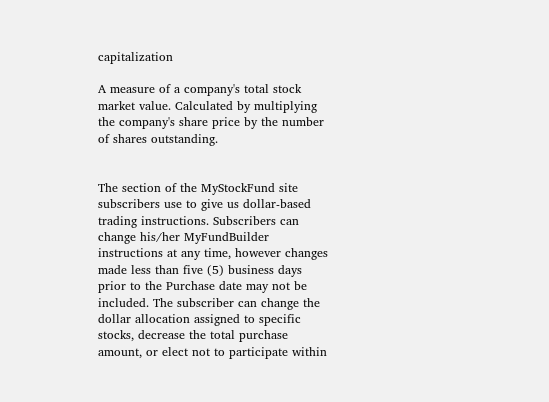capitalization

A measure of a company's total stock market value. Calculated by multiplying the company's share price by the number of shares outstanding.


The section of the MyStockFund site subscribers use to give us dollar-based trading instructions. Subscribers can change his/her MyFundBuilder instructions at any time, however changes made less than five (5) business days prior to the Purchase date may not be included. The subscriber can change the dollar allocation assigned to specific stocks, decrease the total purchase amount, or elect not to participate within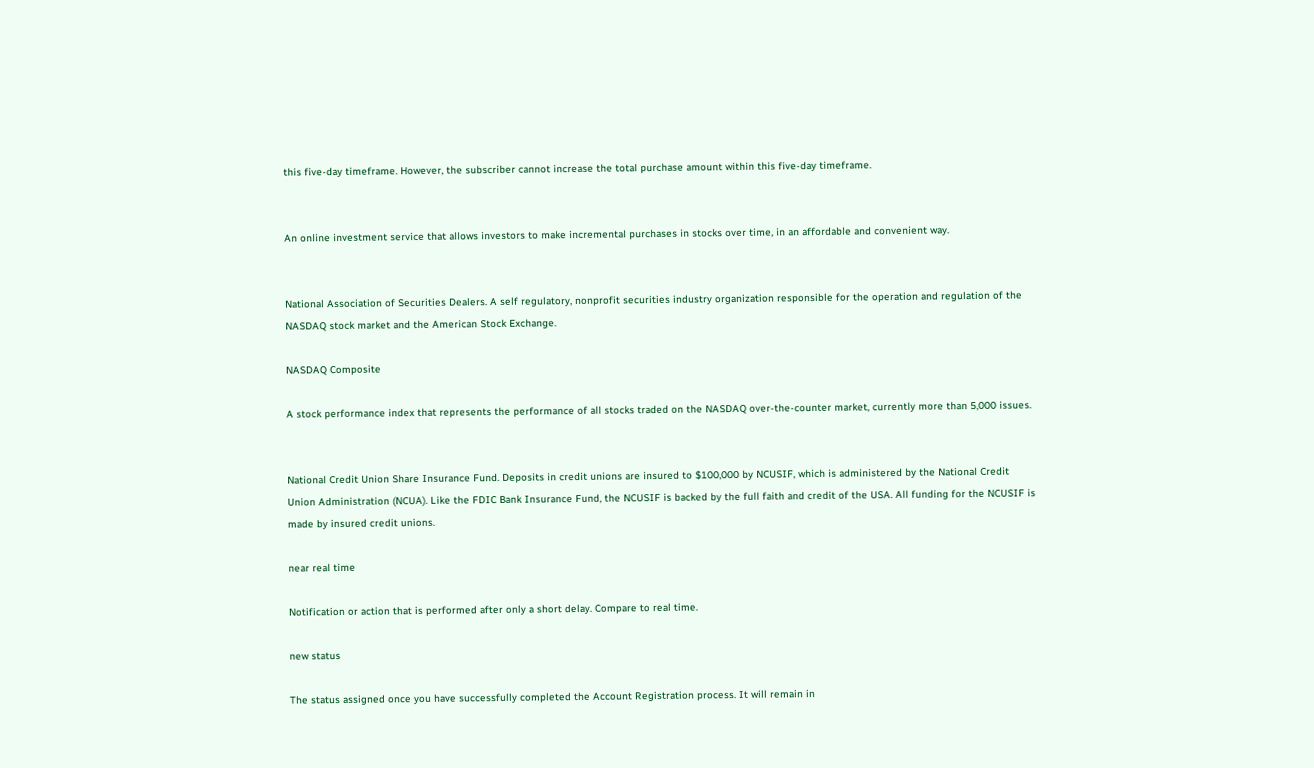this five-day timeframe. However, the subscriber cannot increase the total purchase amount within this five-day timeframe.


An online investment service that allows investors to make incremental purchases in stocks over time, in an affordable and convenient way.


National Association of Securities Dealers. A self regulatory, nonprofit securities industry organization responsible for the operation and regulation of the NASDAQ stock market and the American Stock Exchange.

NASDAQ Composite

A stock performance index that represents the performance of all stocks traded on the NASDAQ over-the-counter market, currently more than 5,000 issues.


National Credit Union Share Insurance Fund. Deposits in credit unions are insured to $100,000 by NCUSIF, which is administered by the National Credit Union Administration (NCUA). Like the FDIC Bank Insurance Fund, the NCUSIF is backed by the full faith and credit of the USA. All funding for the NCUSIF is made by insured credit unions.

near real time

Notification or action that is performed after only a short delay. Compare to real time.

new status

The status assigned once you have successfully completed the Account Registration process. It will remain in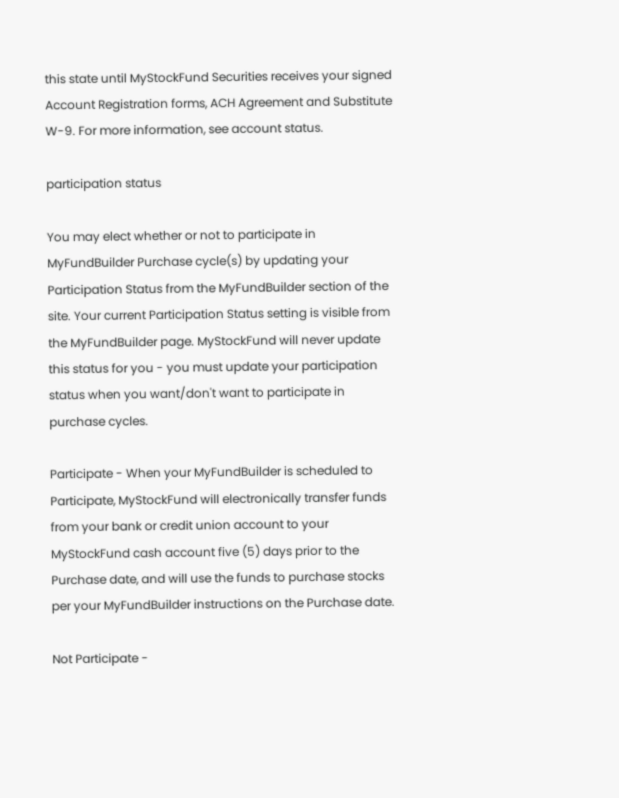this state until MyStockFund Securities receives your signed Account Registration forms, ACH Agreement and Substitute W-9. For more information, see account status.

participation status

You may elect whether or not to participate in MyFundBuilder Purchase cycle(s) by updating your Participation Status from the MyFundBuilder section of the site. Your current Participation Status setting is visible from the MyFundBuilder page. MyStockFund will never update this status for you - you must update your participation status when you want/don't want to participate in purchase cycles.

Participate - When your MyFundBuilder is scheduled to Participate, MyStockFund will electronically transfer funds from your bank or credit union account to your MyStockFund cash account five (5) days prior to the Purchase date, and will use the funds to purchase stocks per your MyFundBuilder instructions on the Purchase date.

Not Participate -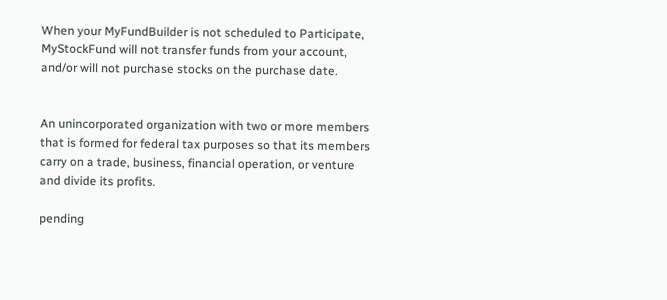When your MyFundBuilder is not scheduled to Participate, MyStockFund will not transfer funds from your account, and/or will not purchase stocks on the purchase date.


An unincorporated organization with two or more members that is formed for federal tax purposes so that its members carry on a trade, business, financial operation, or venture and divide its profits.

pending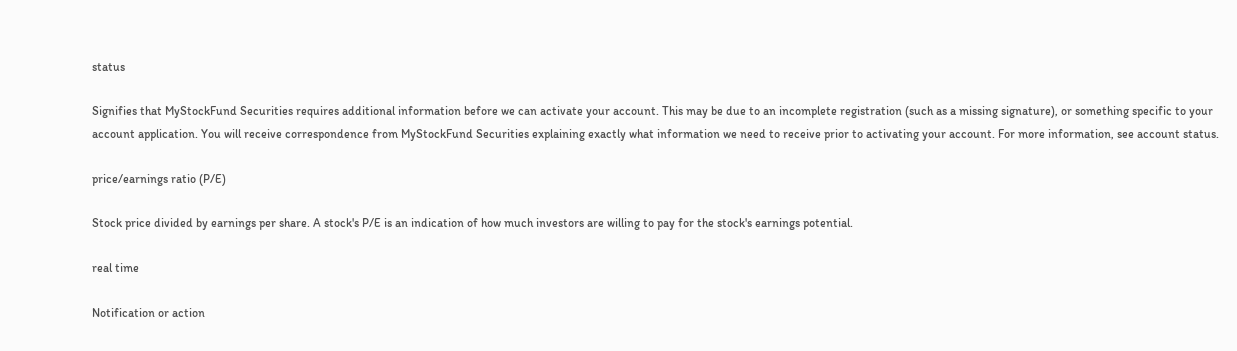status

Signifies that MyStockFund Securities requires additional information before we can activate your account. This may be due to an incomplete registration (such as a missing signature), or something specific to your account application. You will receive correspondence from MyStockFund Securities explaining exactly what information we need to receive prior to activating your account. For more information, see account status.

price/earnings ratio (P/E)

Stock price divided by earnings per share. A stock's P/E is an indication of how much investors are willing to pay for the stock's earnings potential.

real time

Notification or action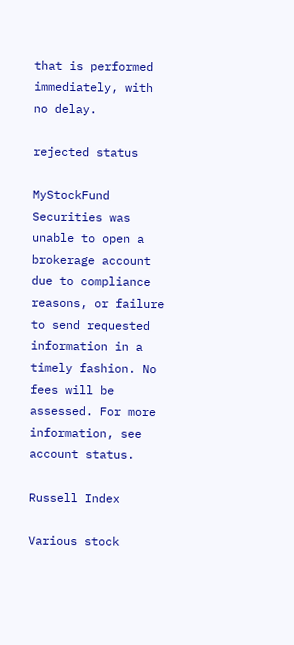that is performed immediately, with no delay.

rejected status

MyStockFund Securities was unable to open a brokerage account due to compliance reasons, or failure to send requested information in a timely fashion. No fees will be assessed. For more information, see account status.

Russell Index

Various stock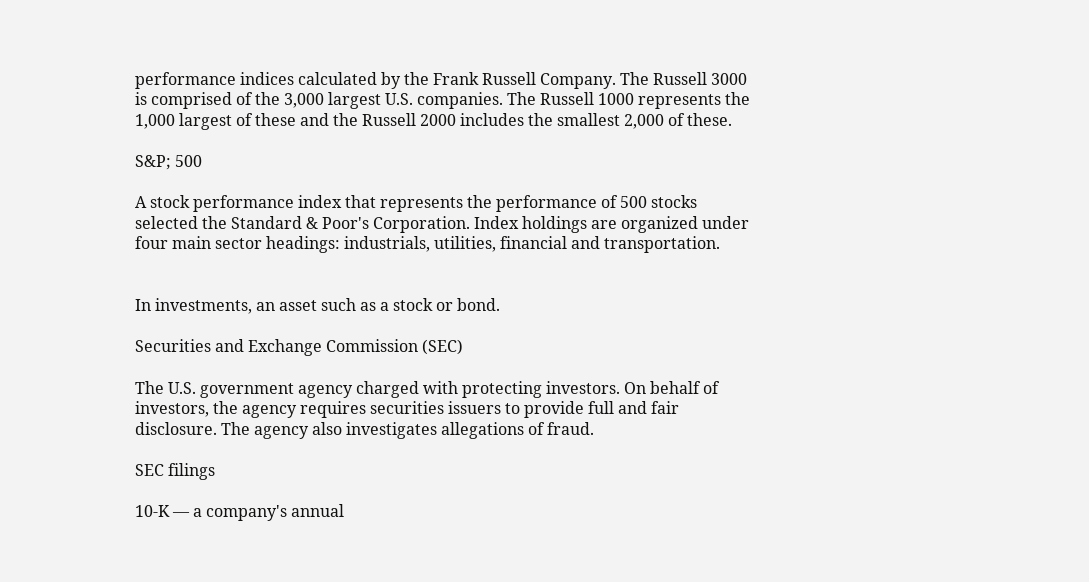performance indices calculated by the Frank Russell Company. The Russell 3000 is comprised of the 3,000 largest U.S. companies. The Russell 1000 represents the 1,000 largest of these and the Russell 2000 includes the smallest 2,000 of these.

S&P; 500

A stock performance index that represents the performance of 500 stocks selected the Standard & Poor's Corporation. Index holdings are organized under four main sector headings: industrials, utilities, financial and transportation.


In investments, an asset such as a stock or bond.

Securities and Exchange Commission (SEC)

The U.S. government agency charged with protecting investors. On behalf of investors, the agency requires securities issuers to provide full and fair disclosure. The agency also investigates allegations of fraud.

SEC filings

10-K — a company's annual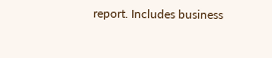report. Includes business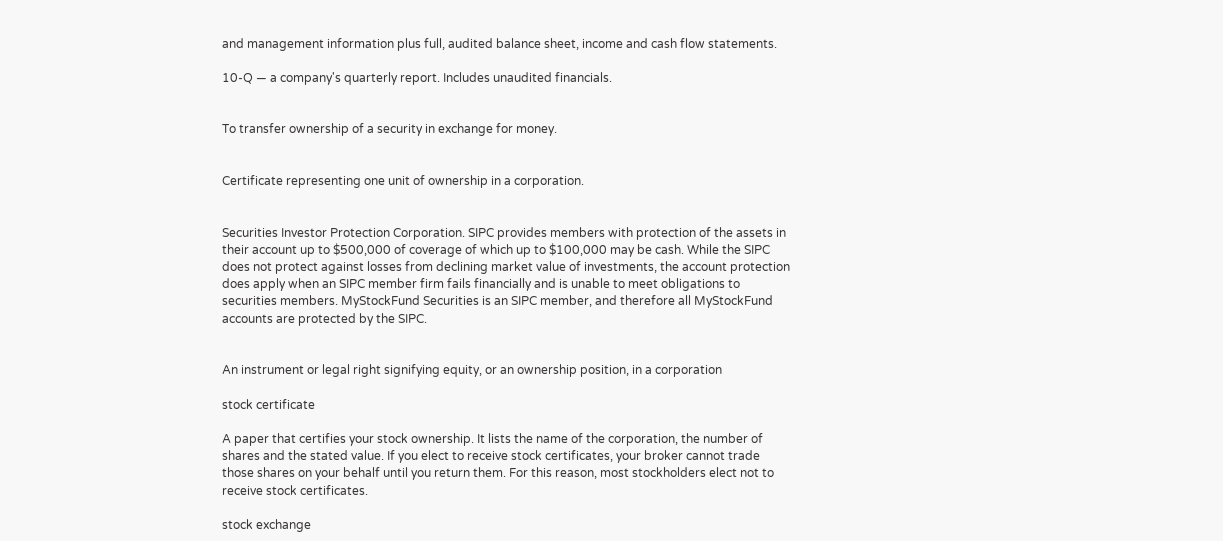and management information plus full, audited balance sheet, income and cash flow statements.

10-Q — a company's quarterly report. Includes unaudited financials.


To transfer ownership of a security in exchange for money.


Certificate representing one unit of ownership in a corporation.


Securities Investor Protection Corporation. SIPC provides members with protection of the assets in their account up to $500,000 of coverage of which up to $100,000 may be cash. While the SIPC does not protect against losses from declining market value of investments, the account protection does apply when an SIPC member firm fails financially and is unable to meet obligations to securities members. MyStockFund Securities is an SIPC member, and therefore all MyStockFund accounts are protected by the SIPC.


An instrument or legal right signifying equity, or an ownership position, in a corporation

stock certificate

A paper that certifies your stock ownership. It lists the name of the corporation, the number of shares and the stated value. If you elect to receive stock certificates, your broker cannot trade those shares on your behalf until you return them. For this reason, most stockholders elect not to receive stock certificates.

stock exchange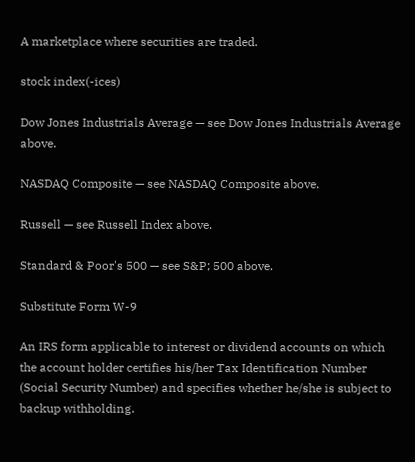A marketplace where securities are traded.

stock index(-ices)

Dow Jones Industrials Average — see Dow Jones Industrials Average above.

NASDAQ Composite — see NASDAQ Composite above.

Russell — see Russell Index above.

Standard & Poor's 500 — see S&P; 500 above.

Substitute Form W-9

An IRS form applicable to interest or dividend accounts on which the account holder certifies his/her Tax Identification Number (Social Security Number) and specifies whether he/she is subject to backup withholding.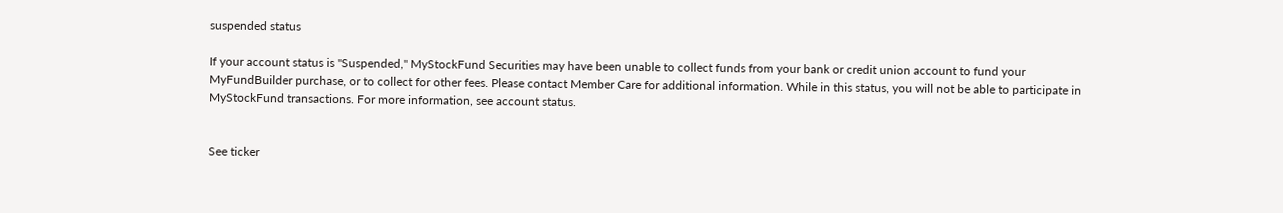suspended status

If your account status is "Suspended," MyStockFund Securities may have been unable to collect funds from your bank or credit union account to fund your MyFundBuilder purchase, or to collect for other fees. Please contact Member Care for additional information. While in this status, you will not be able to participate in MyStockFund transactions. For more information, see account status.


See ticker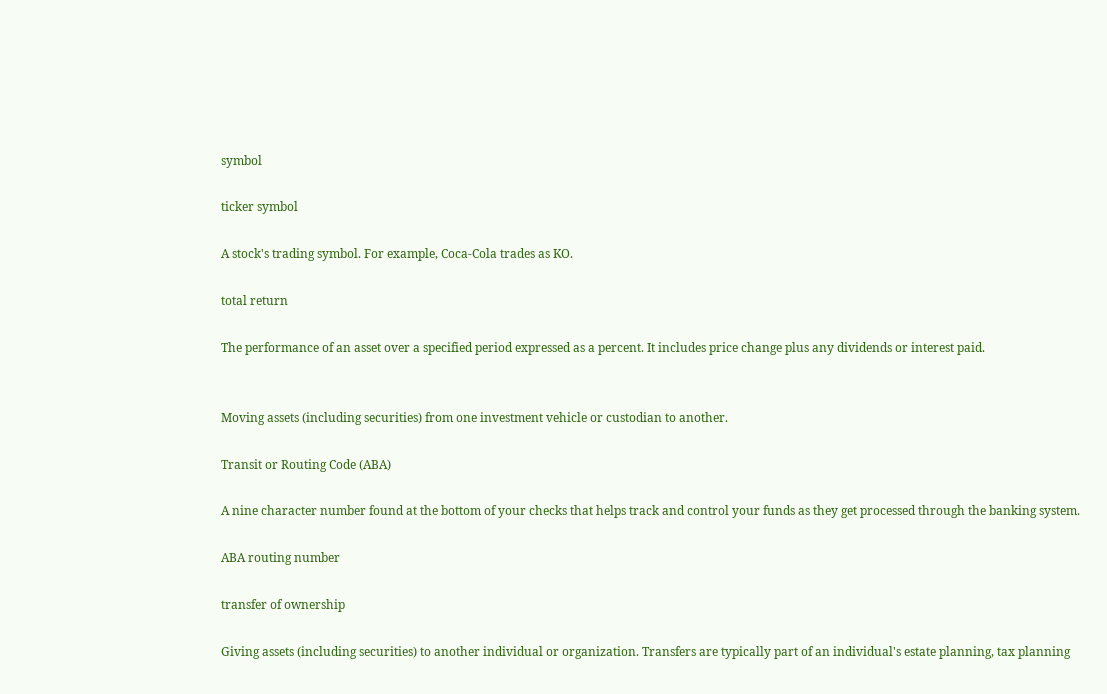symbol

ticker symbol

A stock's trading symbol. For example, Coca-Cola trades as KO.

total return

The performance of an asset over a specified period expressed as a percent. It includes price change plus any dividends or interest paid.


Moving assets (including securities) from one investment vehicle or custodian to another.

Transit or Routing Code (ABA)

A nine character number found at the bottom of your checks that helps track and control your funds as they get processed through the banking system.

ABA routing number

transfer of ownership

Giving assets (including securities) to another individual or organization. Transfers are typically part of an individual's estate planning, tax planning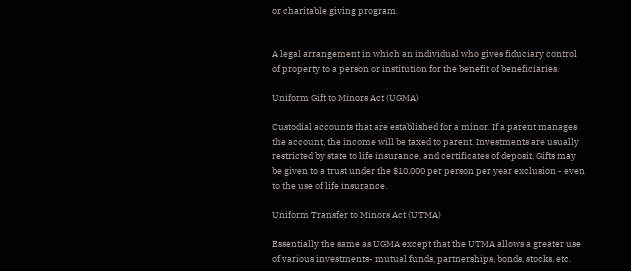or charitable giving program.


A legal arrangement in which an individual who gives fiduciary control of property to a person or institution for the benefit of beneficiaries.

Uniform Gift to Minors Act (UGMA)

Custodial accounts that are established for a minor. If a parent manages the account, the income will be taxed to parent. Investments are usually restricted by state to life insurance, and certificates of deposit. Gifts may be given to a trust under the $10,000 per person per year exclusion - even to the use of life insurance.

Uniform Transfer to Minors Act (UTMA)

Essentially the same as UGMA except that the UTMA allows a greater use of various investments- mutual funds, partnerships, bonds, stocks, etc.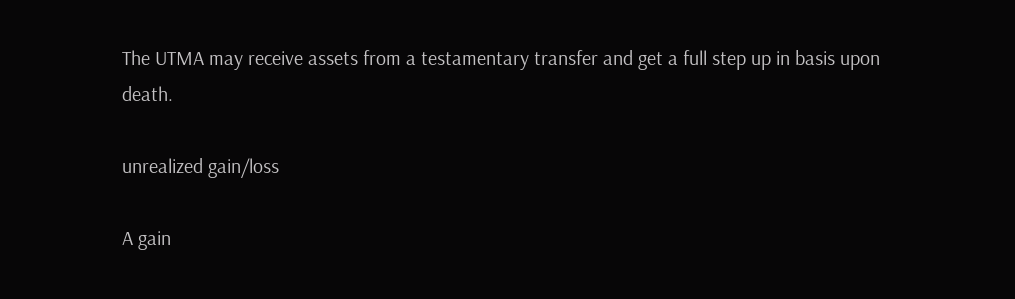The UTMA may receive assets from a testamentary transfer and get a full step up in basis upon death.

unrealized gain/loss

A gain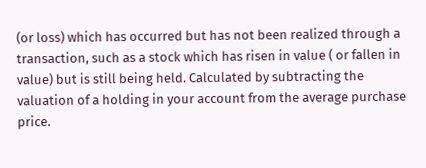(or loss) which has occurred but has not been realized through a transaction, such as a stock which has risen in value ( or fallen in value) but is still being held. Calculated by subtracting the valuation of a holding in your account from the average purchase price.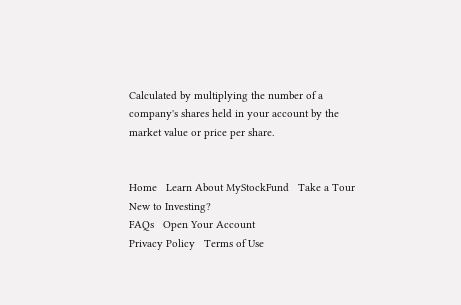Calculated by multiplying the number of a company's shares held in your account by the market value or price per share.


Home   Learn About MyStockFund   Take a Tour   New to Investing?
FAQs   Open Your Account
Privacy Policy   Terms of Use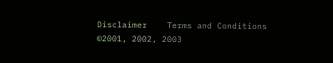Disclaimer    Terms and Conditions
©2001, 2002, 2003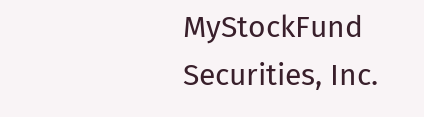MyStockFund Securities, Inc.